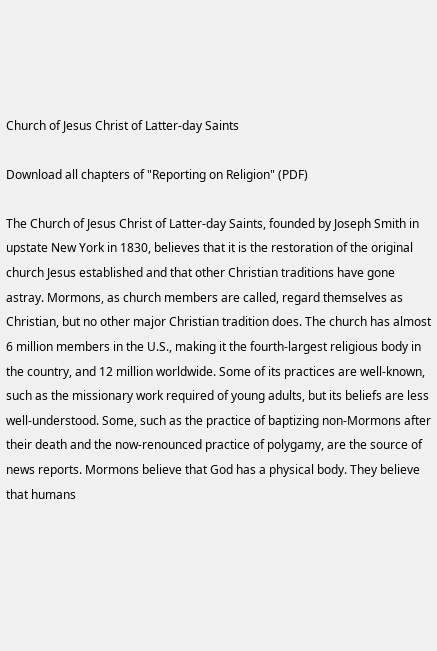Church of Jesus Christ of Latter-day Saints

Download all chapters of "Reporting on Religion" (PDF)

The Church of Jesus Christ of Latter-day Saints, founded by Joseph Smith in upstate New York in 1830, believes that it is the restoration of the original church Jesus established and that other Christian traditions have gone astray. Mormons, as church members are called, regard themselves as Christian, but no other major Christian tradition does. The church has almost 6 million members in the U.S., making it the fourth-largest religious body in the country, and 12 million worldwide. Some of its practices are well-known, such as the missionary work required of young adults, but its beliefs are less well-understood. Some, such as the practice of baptizing non-Mormons after their death and the now-renounced practice of polygamy, are the source of news reports. Mormons believe that God has a physical body. They believe that humans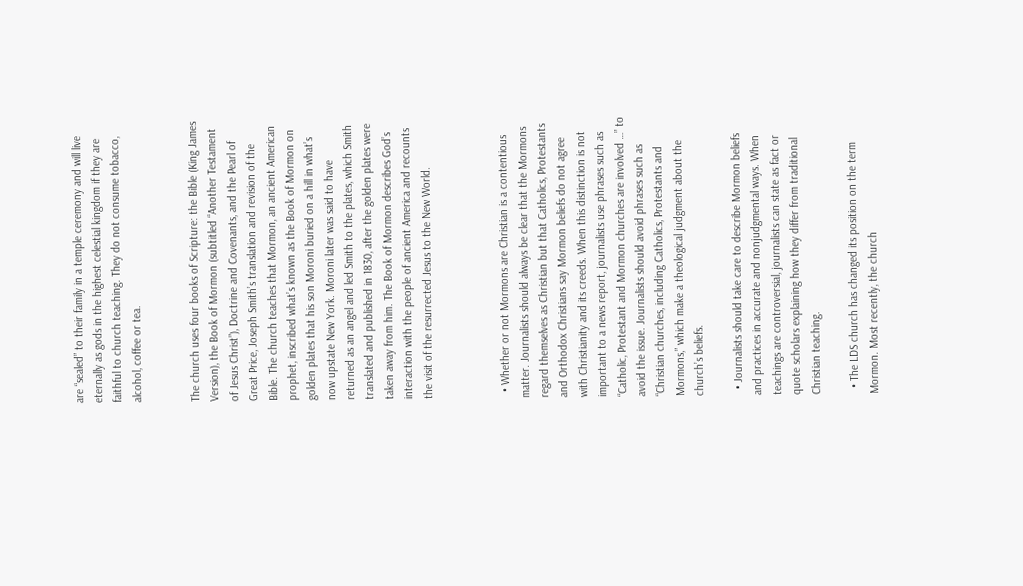are “sealed” to their family in a temple ceremony and will live eternally as gods in the highest celestial kingdom if they are faithful to church teaching. They do not consume tobacco, alcohol, coffee or tea.


The church uses four books of Scripture: the Bible (King James Version), the Book of Mormon (subtitled “Another Testament of Jesus Christ”), Doctrine and Covenants, and the Pearl of Great Price, Joseph Smith’s translation and revision of the Bible. The church teaches that Mormon, an ancient American prophet, inscribed what’s known as the Book of Mormon on golden plates that his son Moroni buried on a hill in what’s now upstate New York. Moroni later was said to have returned as an angel and led Smith to the plates, which Smith translated and published in 1830, after the golden plates were taken away from him. The Book of Mormon describes God’s interaction with the people of ancient America and recounts the visit of the resurrected Jesus to the New World.



  • Whether or not Mormons are Christian is a contentious matter. Journalists should always be clear that the Mormons regard themselves as Christian but that Catholics, Protestants and Orthodox Christians say Mormon beliefs do not agree with Christianity and its creeds. When this distinction is not important to a news report, journalists use phrases such as “Catholic, Protestant and Mormon churches are involved …” to avoid the issue. Journalists should avoid phrases such as “Christian churches, including Catholics, Protestants and Mormons,” which make a theological judgment about the church’s beliefs.

  • Journalists should take care to describe Mormon beliefs and practices in accurate and nonjudgmental ways. When teachings are controversial, journalists can state as fact or quote scholars explaining how they differ from traditional Christian teaching.

  • The LDS church has changed its position on the term Mormon. Most recently, the church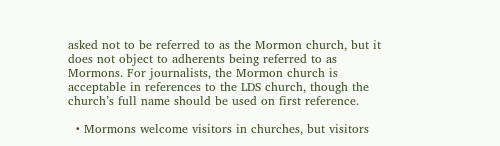asked not to be referred to as the Mormon church, but it does not object to adherents being referred to as Mormons. For journalists, the Mormon church is acceptable in references to the LDS church, though the church’s full name should be used on first reference.

  • Mormons welcome visitors in churches, but visitors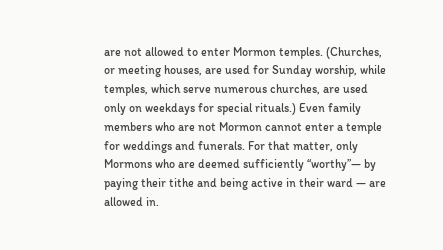are not allowed to enter Mormon temples. (Churches, or meeting houses, are used for Sunday worship, while temples, which serve numerous churches, are used only on weekdays for special rituals.) Even family members who are not Mormon cannot enter a temple for weddings and funerals. For that matter, only Mormons who are deemed sufficiently “worthy”— by paying their tithe and being active in their ward — are allowed in.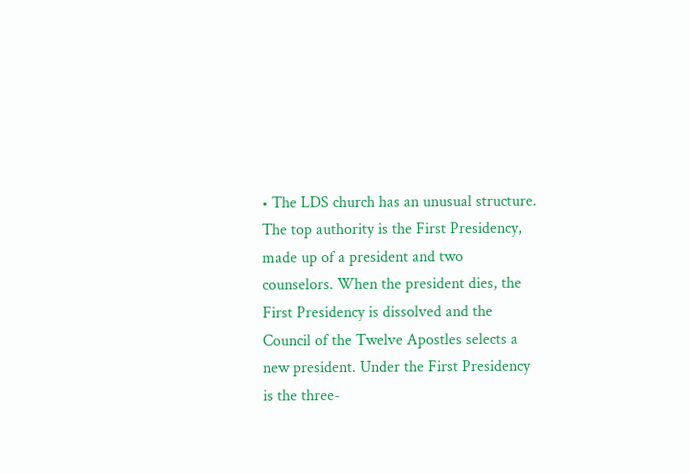• The LDS church has an unusual structure. The top authority is the First Presidency, made up of a president and two counselors. When the president dies, the First Presidency is dissolved and the Council of the Twelve Apostles selects a new president. Under the First Presidency is the three-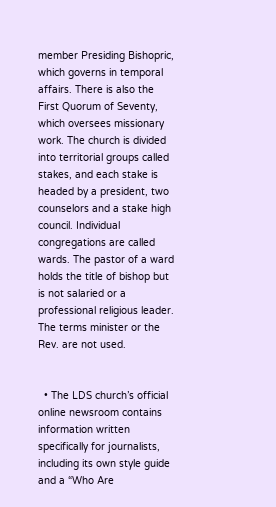member Presiding Bishopric, which governs in temporal affairs. There is also the First Quorum of Seventy, which oversees missionary work. The church is divided into territorial groups called stakes, and each stake is headed by a president, two counselors and a stake high council. Individual congregations are called wards. The pastor of a ward holds the title of bishop but is not salaried or a professional religious leader. The terms minister or the Rev. are not used.


  • The LDS church’s official online newsroom contains information written specifically for journalists, including its own style guide and a “Who Are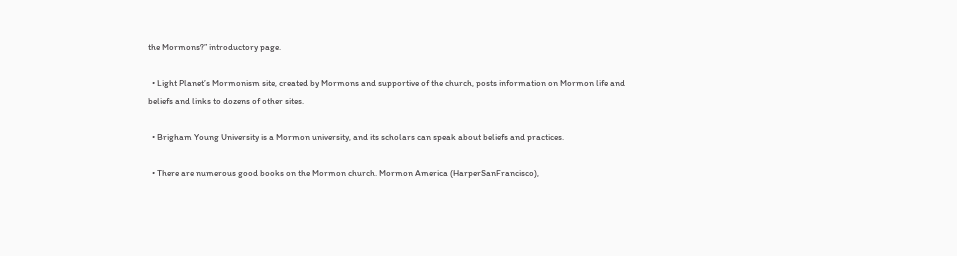the Mormons?” introductory page.

  • Light Planet’s Mormonism site, created by Mormons and supportive of the church, posts information on Mormon life and beliefs and links to dozens of other sites.

  • Brigham Young University is a Mormon university, and its scholars can speak about beliefs and practices.

  • There are numerous good books on the Mormon church. Mormon America (HarperSanFrancisco),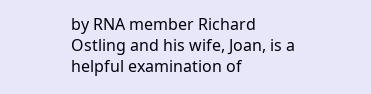by RNA member Richard Ostling and his wife, Joan, is a helpful examination of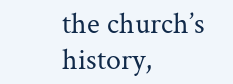the church’s history,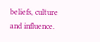beliefs, culture and influence.